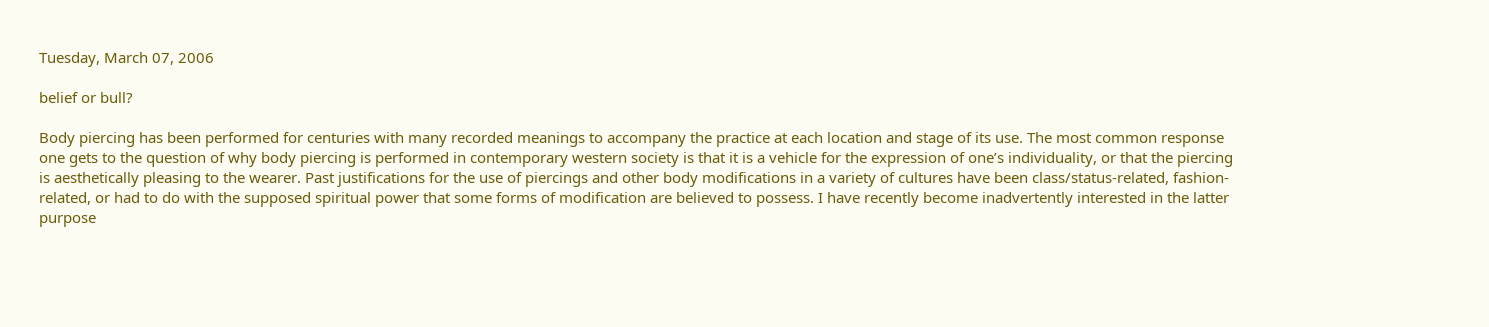Tuesday, March 07, 2006

belief or bull?

Body piercing has been performed for centuries with many recorded meanings to accompany the practice at each location and stage of its use. The most common response one gets to the question of why body piercing is performed in contemporary western society is that it is a vehicle for the expression of one’s individuality, or that the piercing is aesthetically pleasing to the wearer. Past justifications for the use of piercings and other body modifications in a variety of cultures have been class/status-related, fashion-related, or had to do with the supposed spiritual power that some forms of modification are believed to possess. I have recently become inadvertently interested in the latter purpose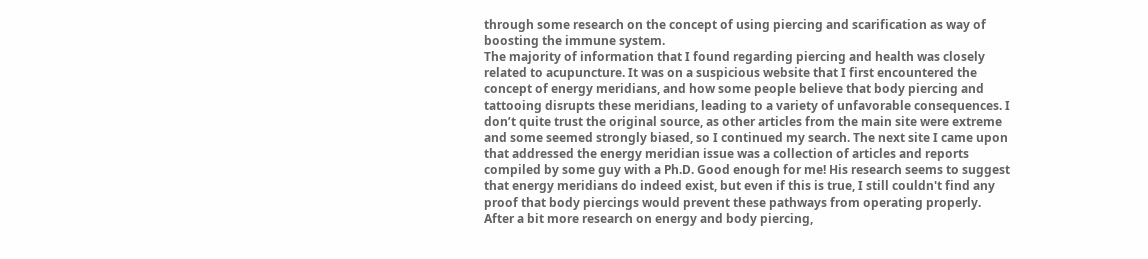through some research on the concept of using piercing and scarification as way of boosting the immune system.
The majority of information that I found regarding piercing and health was closely related to acupuncture. It was on a suspicious website that I first encountered the concept of energy meridians, and how some people believe that body piercing and tattooing disrupts these meridians, leading to a variety of unfavorable consequences. I don’t quite trust the original source, as other articles from the main site were extreme and some seemed strongly biased, so I continued my search. The next site I came upon that addressed the energy meridian issue was a collection of articles and reports compiled by some guy with a Ph.D. Good enough for me! His research seems to suggest that energy meridians do indeed exist, but even if this is true, I still couldn't find any proof that body piercings would prevent these pathways from operating properly.
After a bit more research on energy and body piercing,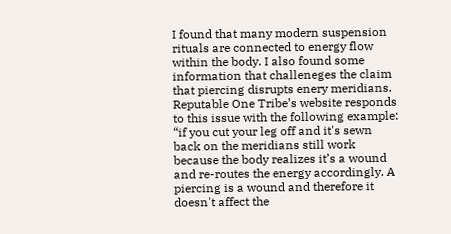I found that many modern suspension rituals are connected to energy flow within the body. I also found some information that challeneges the claim that piercing disrupts enery meridians. Reputable One Tribe’s website responds to this issue with the following example: “if you cut your leg off and it's sewn back on the meridians still work because the body realizes it’s a wound and re-routes the energy accordingly. A piercing is a wound and therefore it doesn't affect the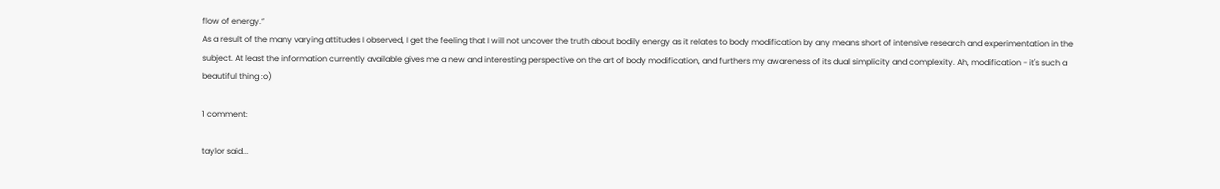flow of energy.”
As a result of the many varying attitudes I observed, I get the feeling that I will not uncover the truth about bodily energy as it relates to body modification by any means short of intensive research and experimentation in the subject. At least the information currently available gives me a new and interesting perspective on the art of body modification, and furthers my awareness of its dual simplicity and complexity. Ah, modification - it's such a beautiful thing :o)

1 comment:

taylor said...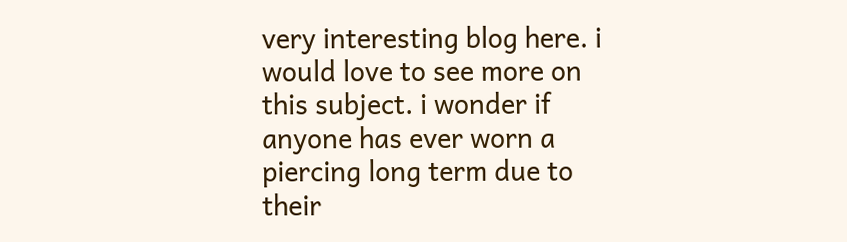very interesting blog here. i would love to see more on this subject. i wonder if anyone has ever worn a piercing long term due to their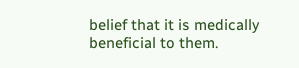belief that it is medically beneficial to them.